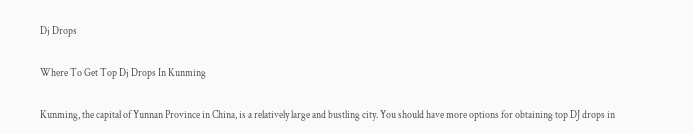Dj Drops

Where To Get Top Dj Drops In Kunming

Kunming, the capital of Yunnan Province in China, is a relatively large and bustling city. You should have more options for obtaining top DJ drops in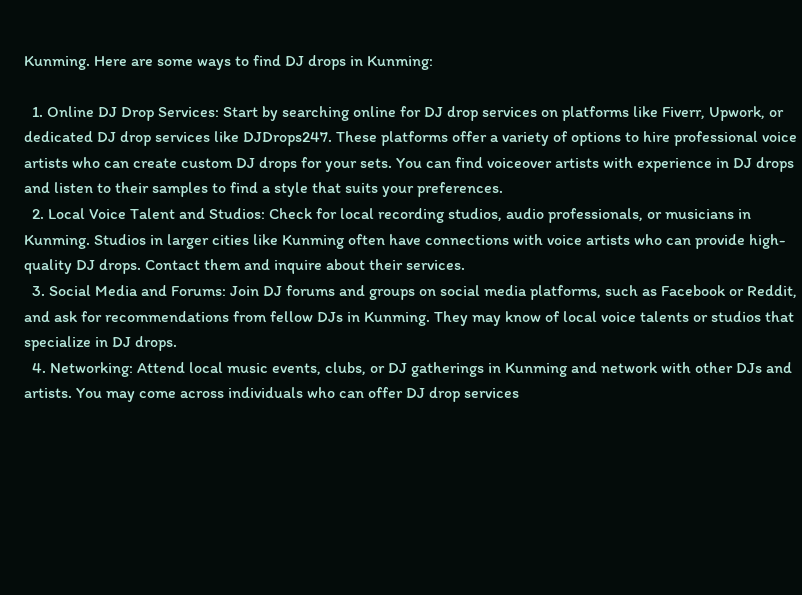Kunming. Here are some ways to find DJ drops in Kunming:

  1. Online DJ Drop Services: Start by searching online for DJ drop services on platforms like Fiverr, Upwork, or dedicated DJ drop services like DJDrops247. These platforms offer a variety of options to hire professional voice artists who can create custom DJ drops for your sets. You can find voiceover artists with experience in DJ drops and listen to their samples to find a style that suits your preferences.
  2. Local Voice Talent and Studios: Check for local recording studios, audio professionals, or musicians in Kunming. Studios in larger cities like Kunming often have connections with voice artists who can provide high-quality DJ drops. Contact them and inquire about their services.
  3. Social Media and Forums: Join DJ forums and groups on social media platforms, such as Facebook or Reddit, and ask for recommendations from fellow DJs in Kunming. They may know of local voice talents or studios that specialize in DJ drops.
  4. Networking: Attend local music events, clubs, or DJ gatherings in Kunming and network with other DJs and artists. You may come across individuals who can offer DJ drop services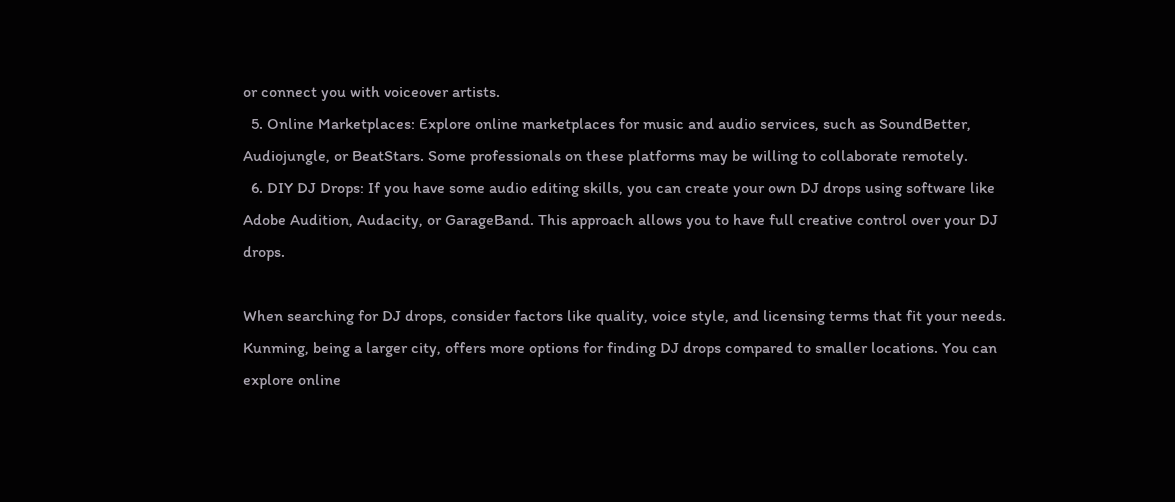or connect you with voiceover artists.
  5. Online Marketplaces: Explore online marketplaces for music and audio services, such as SoundBetter, Audiojungle, or BeatStars. Some professionals on these platforms may be willing to collaborate remotely.
  6. DIY DJ Drops: If you have some audio editing skills, you can create your own DJ drops using software like Adobe Audition, Audacity, or GarageBand. This approach allows you to have full creative control over your DJ drops.

When searching for DJ drops, consider factors like quality, voice style, and licensing terms that fit your needs. Kunming, being a larger city, offers more options for finding DJ drops compared to smaller locations. You can explore online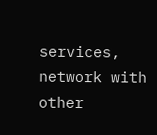services, network with other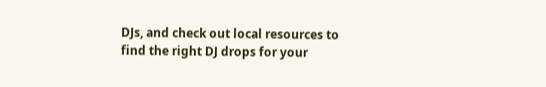DJs, and check out local resources to find the right DJ drops for your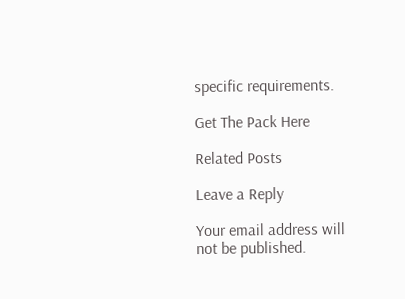specific requirements.

Get The Pack Here

Related Posts

Leave a Reply

Your email address will not be published.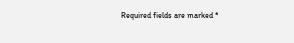Required fields are marked *